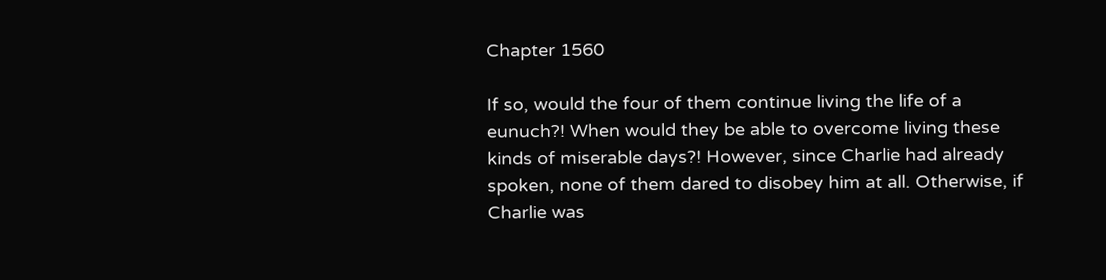Chapter 1560

If so, would the four of them continue living the life of a eunuch?! When would they be able to overcome living these kinds of miserable days?! However, since Charlie had already spoken, none of them dared to disobey him at all. Otherwise, if Charlie was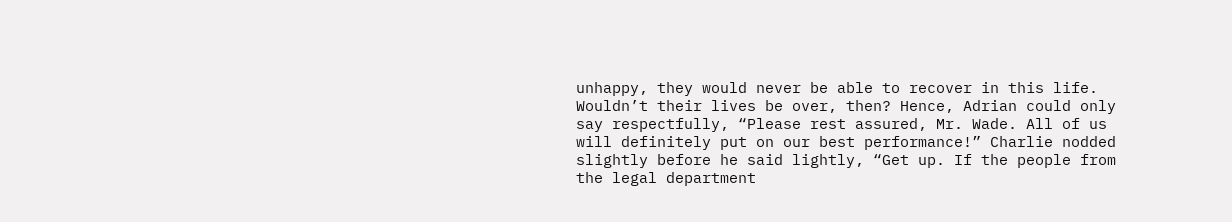unhappy, they would never be able to recover in this life. Wouldn’t their lives be over, then? Hence, Adrian could only say respectfully, “Please rest assured, Mr. Wade. All of us will definitely put on our best performance!” Charlie nodded slightly before he said lightly, “Get up. If the people from the legal department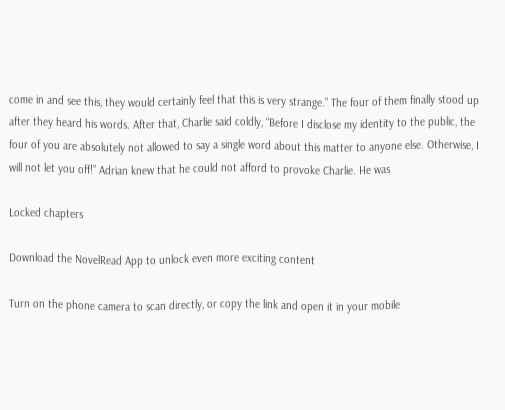come in and see this, they would certainly feel that this is very strange.” The four of them finally stood up after they heard his words. After that, Charlie said coldly, “Before I disclose my identity to the public, the four of you are absolutely not allowed to say a single word about this matter to anyone else. Otherwise, I will not let you off!” Adrian knew that he could not afford to provoke Charlie. He was

Locked chapters

Download the NovelRead App to unlock even more exciting content

Turn on the phone camera to scan directly, or copy the link and open it in your mobile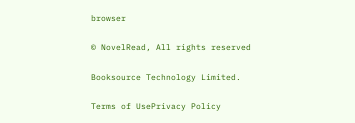browser

© NovelRead, All rights reserved

Booksource Technology Limited.

Terms of UsePrivacy Policy